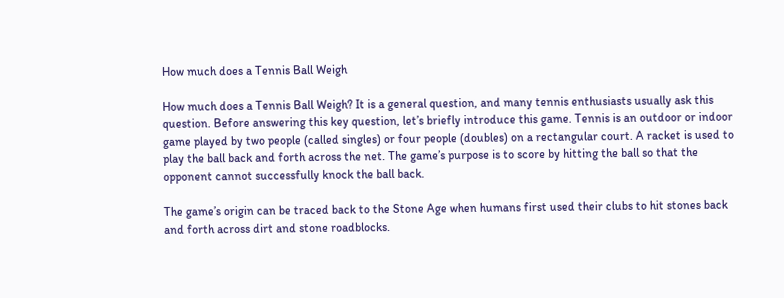How much does a Tennis Ball Weigh

How much does a Tennis Ball Weigh? It is a general question, and many tennis enthusiasts usually ask this question. Before answering this key question, let’s briefly introduce this game. Tennis is an outdoor or indoor game played by two people (called singles) or four people (doubles) on a rectangular court. A racket is used to play the ball back and forth across the net. The game’s purpose is to score by hitting the ball so that the opponent cannot successfully knock the ball back.

The game’s origin can be traced back to the Stone Age when humans first used their clubs to hit stones back and forth across dirt and stone roadblocks.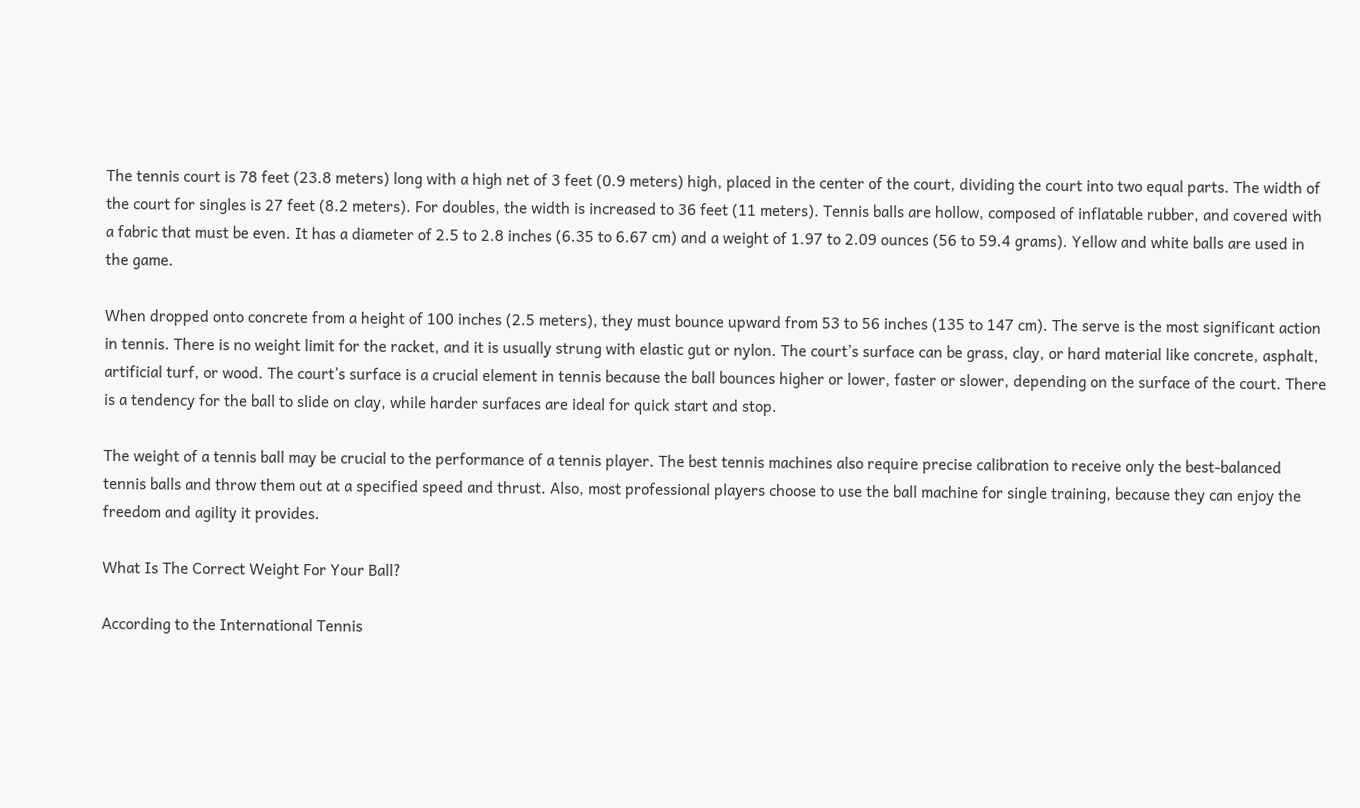The tennis court is 78 feet (23.8 meters) long with a high net of 3 feet (0.9 meters) high, placed in the center of the court, dividing the court into two equal parts. The width of the court for singles is 27 feet (8.2 meters). For doubles, the width is increased to 36 feet (11 meters). Tennis balls are hollow, composed of inflatable rubber, and covered with a fabric that must be even. It has a diameter of 2.5 to 2.8 inches (6.35 to 6.67 cm) and a weight of 1.97 to 2.09 ounces (56 to 59.4 grams). Yellow and white balls are used in the game.

When dropped onto concrete from a height of 100 inches (2.5 meters), they must bounce upward from 53 to 56 inches (135 to 147 cm). The serve is the most significant action in tennis. There is no weight limit for the racket, and it is usually strung with elastic gut or nylon. The court’s surface can be grass, clay, or hard material like concrete, asphalt, artificial turf, or wood. The court’s surface is a crucial element in tennis because the ball bounces higher or lower, faster or slower, depending on the surface of the court. There is a tendency for the ball to slide on clay, while harder surfaces are ideal for quick start and stop.

The weight of a tennis ball may be crucial to the performance of a tennis player. The best tennis machines also require precise calibration to receive only the best-balanced tennis balls and throw them out at a specified speed and thrust. Also, most professional players choose to use the ball machine for single training, because they can enjoy the freedom and agility it provides.

What Is The Correct Weight For Your Ball?

According to the International Tennis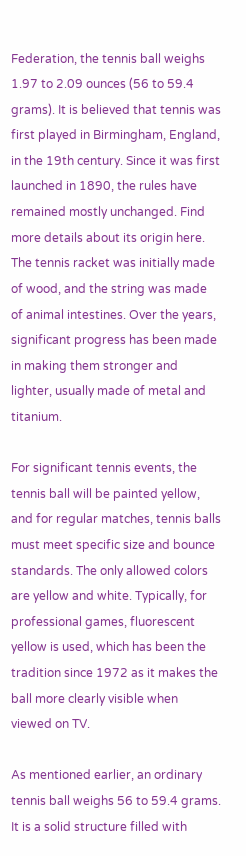Federation, the tennis ball weighs 1.97 to 2.09 ounces (56 to 59.4 grams). It is believed that tennis was first played in Birmingham, England, in the 19th century. Since it was first launched in 1890, the rules have remained mostly unchanged. Find more details about its origin here. The tennis racket was initially made of wood, and the string was made of animal intestines. Over the years, significant progress has been made in making them stronger and lighter, usually made of metal and titanium.

For significant tennis events, the tennis ball will be painted yellow, and for regular matches, tennis balls must meet specific size and bounce standards. The only allowed colors are yellow and white. Typically, for professional games, fluorescent yellow is used, which has been the tradition since 1972 as it makes the ball more clearly visible when viewed on TV.

As mentioned earlier, an ordinary tennis ball weighs 56 to 59.4 grams. It is a solid structure filled with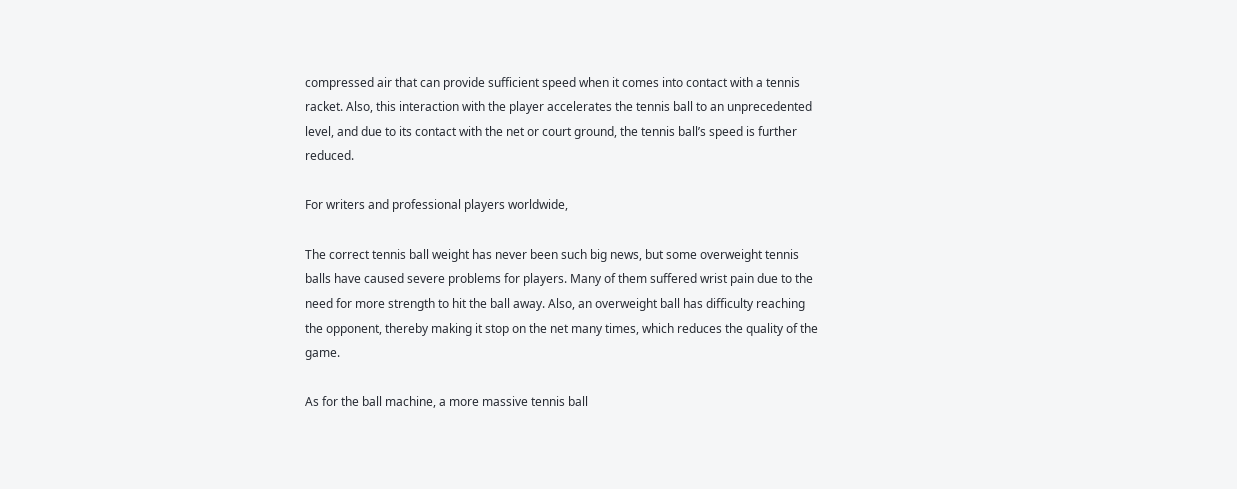compressed air that can provide sufficient speed when it comes into contact with a tennis racket. Also, this interaction with the player accelerates the tennis ball to an unprecedented level, and due to its contact with the net or court ground, the tennis ball’s speed is further reduced.

For writers and professional players worldwide,

The correct tennis ball weight has never been such big news, but some overweight tennis balls have caused severe problems for players. Many of them suffered wrist pain due to the need for more strength to hit the ball away. Also, an overweight ball has difficulty reaching the opponent, thereby making it stop on the net many times, which reduces the quality of the game.

As for the ball machine, a more massive tennis ball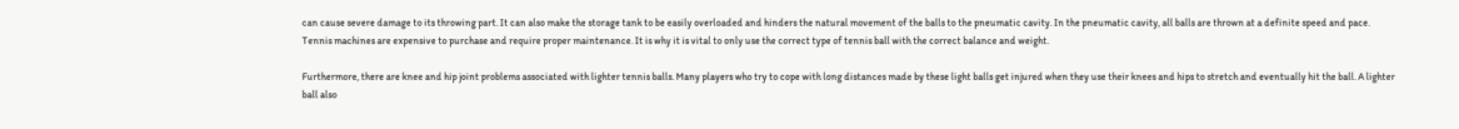can cause severe damage to its throwing part. It can also make the storage tank to be easily overloaded and hinders the natural movement of the balls to the pneumatic cavity. In the pneumatic cavity, all balls are thrown at a definite speed and pace. Tennis machines are expensive to purchase and require proper maintenance. It is why it is vital to only use the correct type of tennis ball with the correct balance and weight.

Furthermore, there are knee and hip joint problems associated with lighter tennis balls. Many players who try to cope with long distances made by these light balls get injured when they use their knees and hips to stretch and eventually hit the ball. A lighter ball also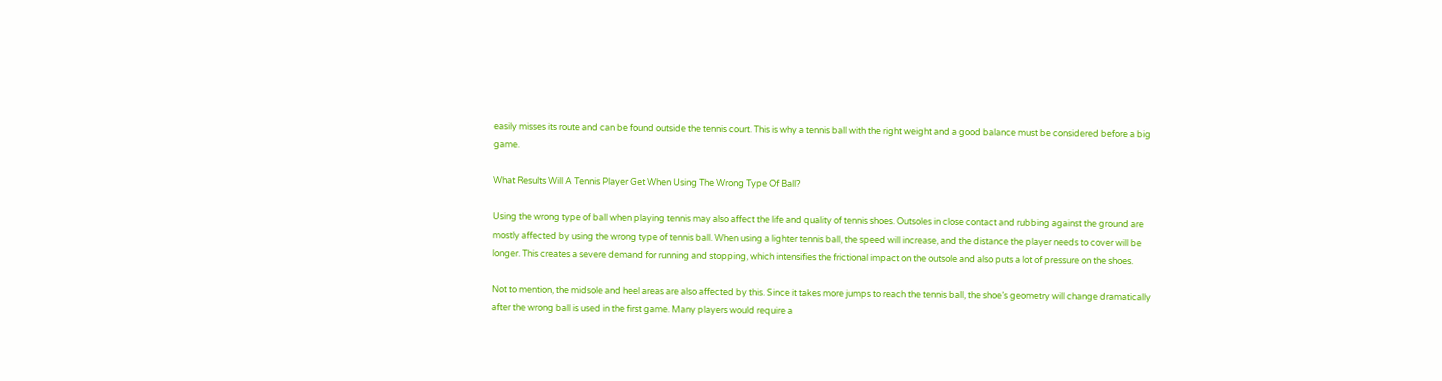easily misses its route and can be found outside the tennis court. This is why a tennis ball with the right weight and a good balance must be considered before a big game.

What Results Will A Tennis Player Get When Using The Wrong Type Of Ball?

Using the wrong type of ball when playing tennis may also affect the life and quality of tennis shoes. Outsoles in close contact and rubbing against the ground are mostly affected by using the wrong type of tennis ball. When using a lighter tennis ball, the speed will increase, and the distance the player needs to cover will be longer. This creates a severe demand for running and stopping, which intensifies the frictional impact on the outsole and also puts a lot of pressure on the shoes.

Not to mention, the midsole and heel areas are also affected by this. Since it takes more jumps to reach the tennis ball, the shoe’s geometry will change dramatically after the wrong ball is used in the first game. Many players would require a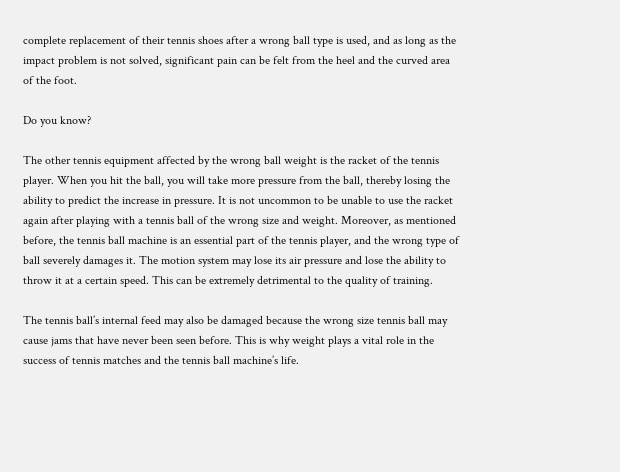complete replacement of their tennis shoes after a wrong ball type is used, and as long as the impact problem is not solved, significant pain can be felt from the heel and the curved area of the foot.

Do you know?

The other tennis equipment affected by the wrong ball weight is the racket of the tennis player. When you hit the ball, you will take more pressure from the ball, thereby losing the ability to predict the increase in pressure. It is not uncommon to be unable to use the racket again after playing with a tennis ball of the wrong size and weight. Moreover, as mentioned before, the tennis ball machine is an essential part of the tennis player, and the wrong type of ball severely damages it. The motion system may lose its air pressure and lose the ability to throw it at a certain speed. This can be extremely detrimental to the quality of training.

The tennis ball’s internal feed may also be damaged because the wrong size tennis ball may cause jams that have never been seen before. This is why weight plays a vital role in the success of tennis matches and the tennis ball machine’s life.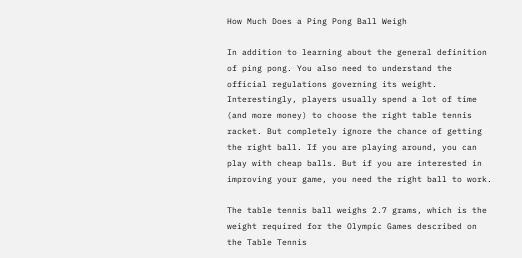How Much Does a Ping Pong Ball Weigh

In addition to learning about the general definition of ping pong. You also need to understand the official regulations governing its weight. Interestingly, players usually spend a lot of time (and more money) to choose the right table tennis racket. But completely ignore the chance of getting the right ball. If you are playing around, you can play with cheap balls. But if you are interested in improving your game, you need the right ball to work.

The table tennis ball weighs 2.7 grams, which is the weight required for the Olympic Games described on the Table Tennis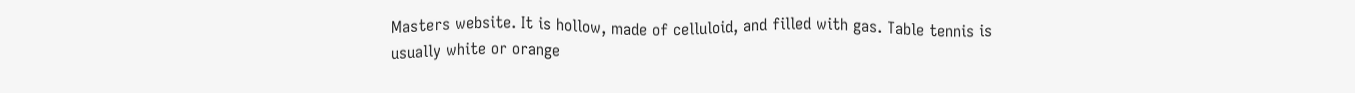Masters website. It is hollow, made of celluloid, and filled with gas. Table tennis is usually white or orange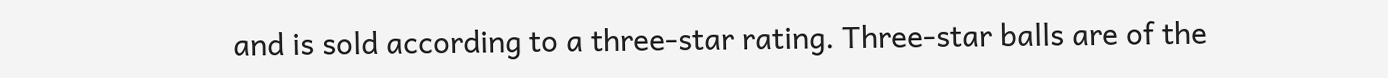and is sold according to a three-star rating. Three-star balls are of the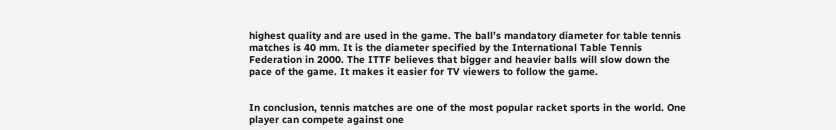highest quality and are used in the game. The ball’s mandatory diameter for table tennis matches is 40 mm. It is the diameter specified by the International Table Tennis Federation in 2000. The ITTF believes that bigger and heavier balls will slow down the pace of the game. It makes it easier for TV viewers to follow the game.


In conclusion, tennis matches are one of the most popular racket sports in the world. One player can compete against one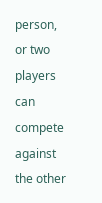person, or two players can compete against the other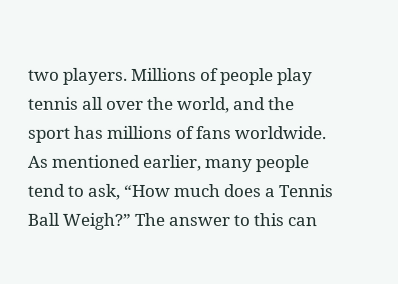two players. Millions of people play tennis all over the world, and the sport has millions of fans worldwide. As mentioned earlier, many people tend to ask, “How much does a Tennis Ball Weigh?” The answer to this can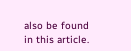also be found in this article.